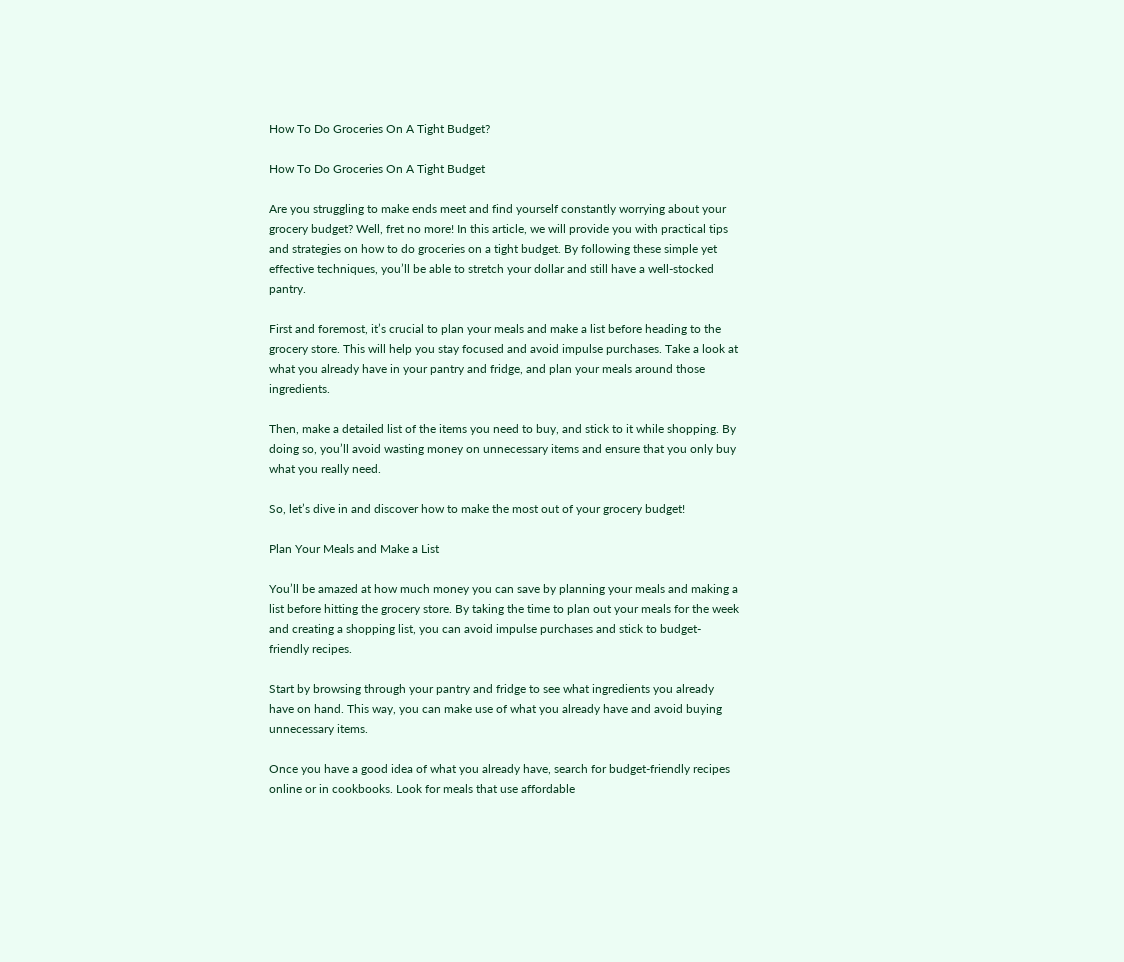How To Do Groceries On A Tight Budget?

How To Do Groceries On A Tight Budget

Are you struggling to make ends meet and find yourself constantly worrying about your grocery budget? Well, fret no more! In this article, we will provide you with practical tips and strategies on how to do groceries on a tight budget. By following these simple yet effective techniques, you’ll be able to stretch your dollar and still have a well-stocked pantry.

First and foremost, it’s crucial to plan your meals and make a list before heading to the grocery store. This will help you stay focused and avoid impulse purchases. Take a look at what you already have in your pantry and fridge, and plan your meals around those ingredients.

Then, make a detailed list of the items you need to buy, and stick to it while shopping. By doing so, you’ll avoid wasting money on unnecessary items and ensure that you only buy what you really need.

So, let’s dive in and discover how to make the most out of your grocery budget!

Plan Your Meals and Make a List

You’ll be amazed at how much money you can save by planning your meals and making a list before hitting the grocery store. By taking the time to plan out your meals for the week and creating a shopping list, you can avoid impulse purchases and stick to budget-friendly recipes.

Start by browsing through your pantry and fridge to see what ingredients you already have on hand. This way, you can make use of what you already have and avoid buying unnecessary items.

Once you have a good idea of what you already have, search for budget-friendly recipes online or in cookbooks. Look for meals that use affordable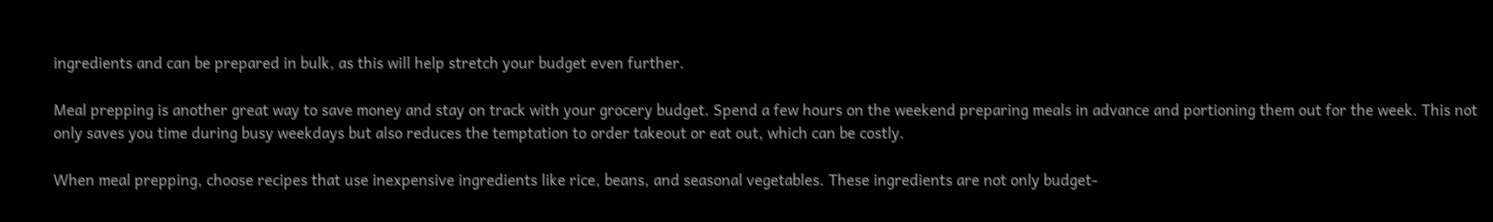ingredients and can be prepared in bulk, as this will help stretch your budget even further.

Meal prepping is another great way to save money and stay on track with your grocery budget. Spend a few hours on the weekend preparing meals in advance and portioning them out for the week. This not only saves you time during busy weekdays but also reduces the temptation to order takeout or eat out, which can be costly.

When meal prepping, choose recipes that use inexpensive ingredients like rice, beans, and seasonal vegetables. These ingredients are not only budget-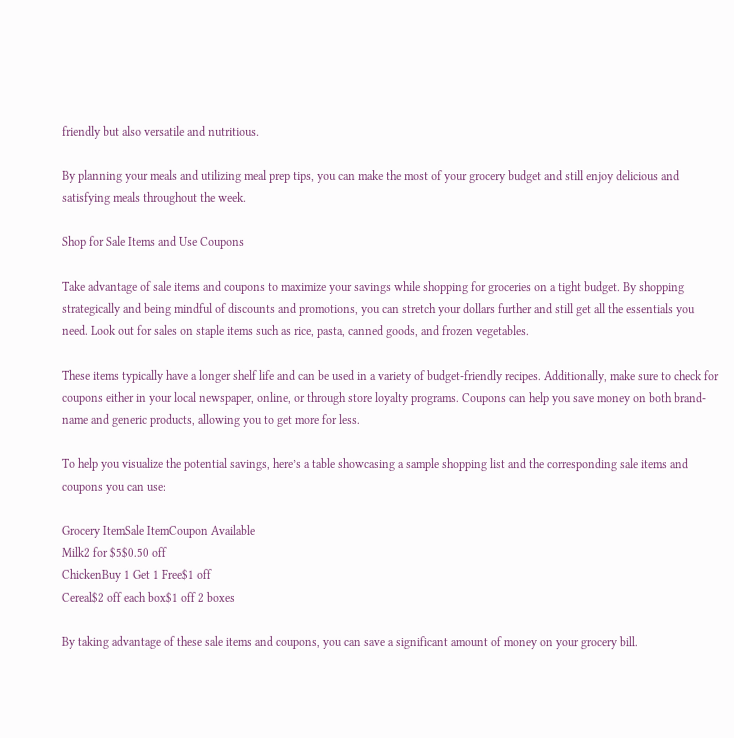friendly but also versatile and nutritious.

By planning your meals and utilizing meal prep tips, you can make the most of your grocery budget and still enjoy delicious and satisfying meals throughout the week.

Shop for Sale Items and Use Coupons

Take advantage of sale items and coupons to maximize your savings while shopping for groceries on a tight budget. By shopping strategically and being mindful of discounts and promotions, you can stretch your dollars further and still get all the essentials you need. Look out for sales on staple items such as rice, pasta, canned goods, and frozen vegetables.

These items typically have a longer shelf life and can be used in a variety of budget-friendly recipes. Additionally, make sure to check for coupons either in your local newspaper, online, or through store loyalty programs. Coupons can help you save money on both brand-name and generic products, allowing you to get more for less.

To help you visualize the potential savings, here’s a table showcasing a sample shopping list and the corresponding sale items and coupons you can use:

Grocery ItemSale ItemCoupon Available
Milk2 for $5$0.50 off
ChickenBuy 1 Get 1 Free$1 off
Cereal$2 off each box$1 off 2 boxes

By taking advantage of these sale items and coupons, you can save a significant amount of money on your grocery bill.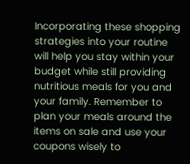Incorporating these shopping strategies into your routine will help you stay within your budget while still providing nutritious meals for you and your family. Remember to plan your meals around the items on sale and use your coupons wisely to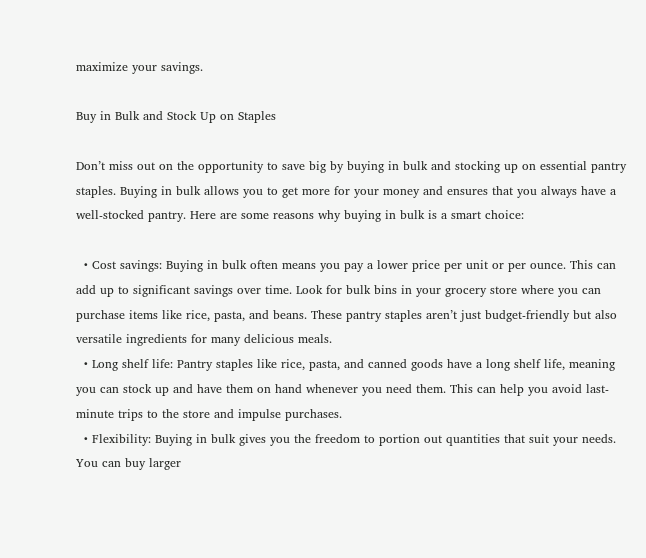maximize your savings.

Buy in Bulk and Stock Up on Staples

Don’t miss out on the opportunity to save big by buying in bulk and stocking up on essential pantry staples. Buying in bulk allows you to get more for your money and ensures that you always have a well-stocked pantry. Here are some reasons why buying in bulk is a smart choice:

  • Cost savings: Buying in bulk often means you pay a lower price per unit or per ounce. This can add up to significant savings over time. Look for bulk bins in your grocery store where you can purchase items like rice, pasta, and beans. These pantry staples aren’t just budget-friendly but also versatile ingredients for many delicious meals.
  • Long shelf life: Pantry staples like rice, pasta, and canned goods have a long shelf life, meaning you can stock up and have them on hand whenever you need them. This can help you avoid last-minute trips to the store and impulse purchases.
  • Flexibility: Buying in bulk gives you the freedom to portion out quantities that suit your needs. You can buy larger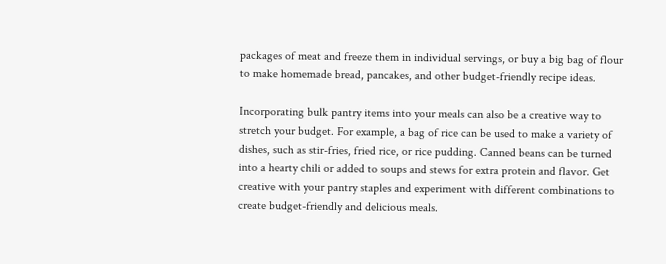packages of meat and freeze them in individual servings, or buy a big bag of flour to make homemade bread, pancakes, and other budget-friendly recipe ideas.

Incorporating bulk pantry items into your meals can also be a creative way to stretch your budget. For example, a bag of rice can be used to make a variety of dishes, such as stir-fries, fried rice, or rice pudding. Canned beans can be turned into a hearty chili or added to soups and stews for extra protein and flavor. Get creative with your pantry staples and experiment with different combinations to create budget-friendly and delicious meals.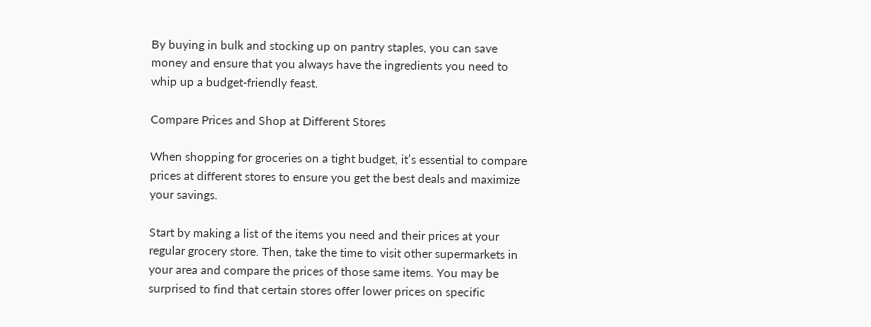By buying in bulk and stocking up on pantry staples, you can save money and ensure that you always have the ingredients you need to whip up a budget-friendly feast.

Compare Prices and Shop at Different Stores

When shopping for groceries on a tight budget, it’s essential to compare prices at different stores to ensure you get the best deals and maximize your savings.

Start by making a list of the items you need and their prices at your regular grocery store. Then, take the time to visit other supermarkets in your area and compare the prices of those same items. You may be surprised to find that certain stores offer lower prices on specific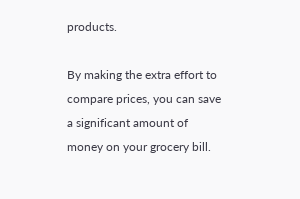products.

By making the extra effort to compare prices, you can save a significant amount of money on your grocery bill.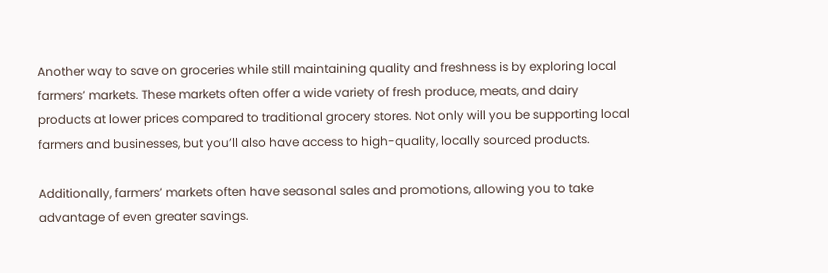Another way to save on groceries while still maintaining quality and freshness is by exploring local farmers’ markets. These markets often offer a wide variety of fresh produce, meats, and dairy products at lower prices compared to traditional grocery stores. Not only will you be supporting local farmers and businesses, but you’ll also have access to high-quality, locally sourced products.

Additionally, farmers’ markets often have seasonal sales and promotions, allowing you to take advantage of even greater savings.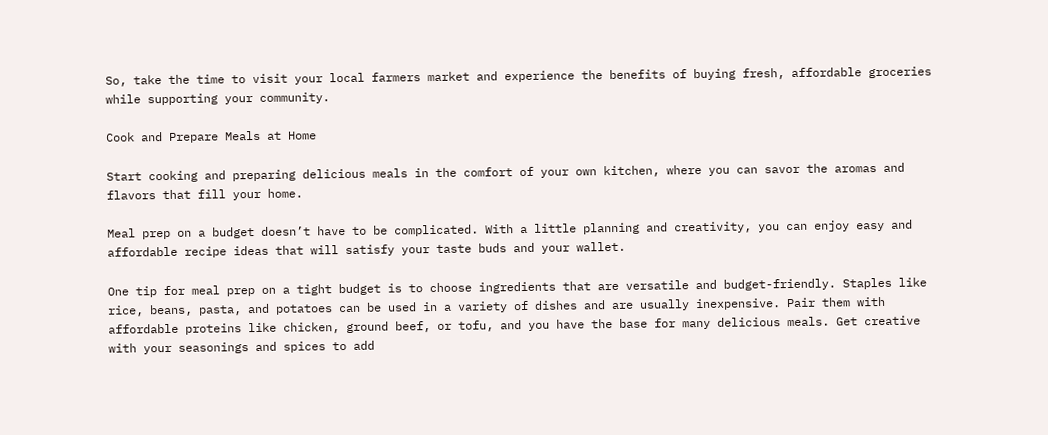So, take the time to visit your local farmers market and experience the benefits of buying fresh, affordable groceries while supporting your community.

Cook and Prepare Meals at Home

Start cooking and preparing delicious meals in the comfort of your own kitchen, where you can savor the aromas and flavors that fill your home.

Meal prep on a budget doesn’t have to be complicated. With a little planning and creativity, you can enjoy easy and affordable recipe ideas that will satisfy your taste buds and your wallet.

One tip for meal prep on a tight budget is to choose ingredients that are versatile and budget-friendly. Staples like rice, beans, pasta, and potatoes can be used in a variety of dishes and are usually inexpensive. Pair them with affordable proteins like chicken, ground beef, or tofu, and you have the base for many delicious meals. Get creative with your seasonings and spices to add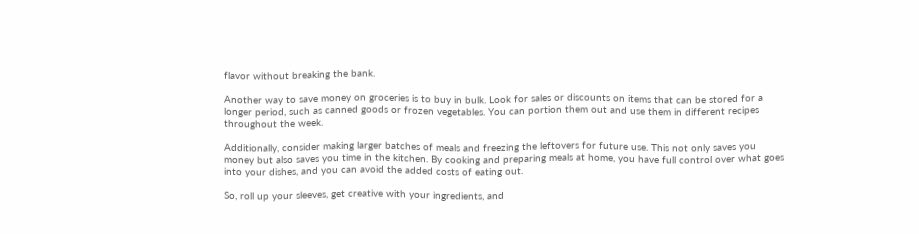flavor without breaking the bank.

Another way to save money on groceries is to buy in bulk. Look for sales or discounts on items that can be stored for a longer period, such as canned goods or frozen vegetables. You can portion them out and use them in different recipes throughout the week.

Additionally, consider making larger batches of meals and freezing the leftovers for future use. This not only saves you money but also saves you time in the kitchen. By cooking and preparing meals at home, you have full control over what goes into your dishes, and you can avoid the added costs of eating out.

So, roll up your sleeves, get creative with your ingredients, and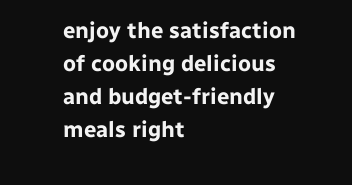enjoy the satisfaction of cooking delicious and budget-friendly meals right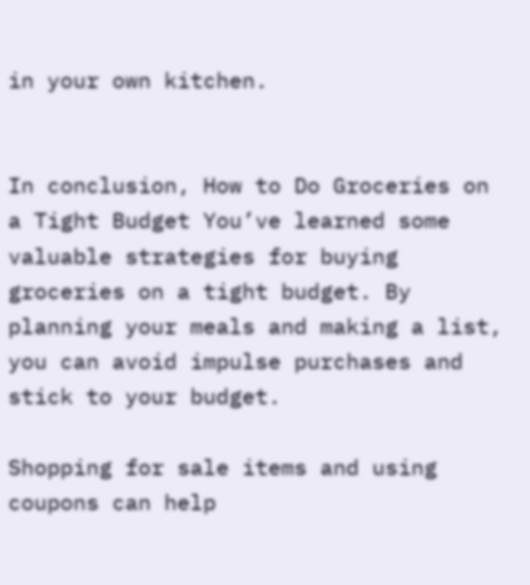in your own kitchen.


In conclusion, How to Do Groceries on a Tight Budget You’ve learned some valuable strategies for buying groceries on a tight budget. By planning your meals and making a list, you can avoid impulse purchases and stick to your budget.

Shopping for sale items and using coupons can help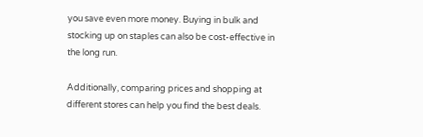you save even more money. Buying in bulk and stocking up on staples can also be cost-effective in the long run.

Additionally, comparing prices and shopping at different stores can help you find the best deals.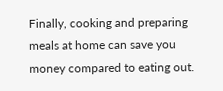Finally, cooking and preparing meals at home can save you money compared to eating out.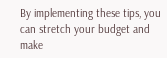By implementing these tips, you can stretch your budget and make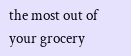the most out of your grocery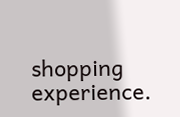shopping experience.